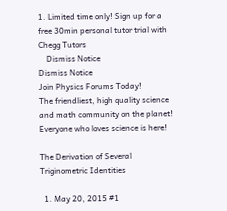1. Limited time only! Sign up for a free 30min personal tutor trial with Chegg Tutors
    Dismiss Notice
Dismiss Notice
Join Physics Forums Today!
The friendliest, high quality science and math community on the planet! Everyone who loves science is here!

The Derivation of Several Triginometric Identities

  1. May 20, 2015 #1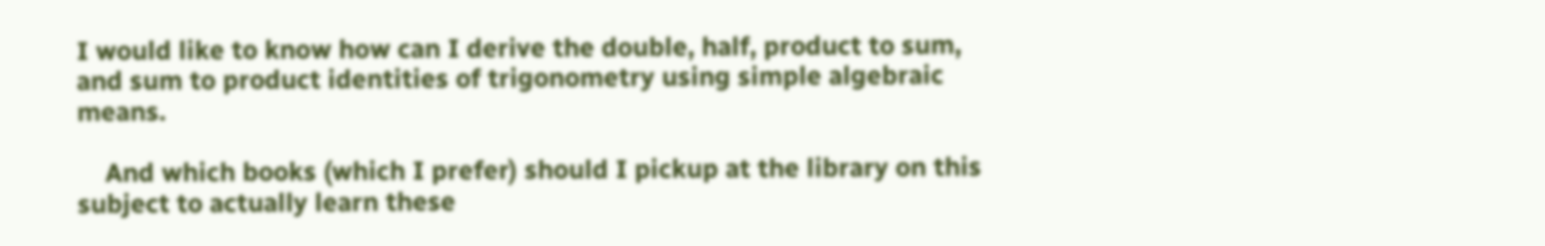I would like to know how can I derive the double, half, product to sum, and sum to product identities of trigonometry using simple algebraic means.

    And which books (which I prefer) should I pickup at the library on this subject to actually learn these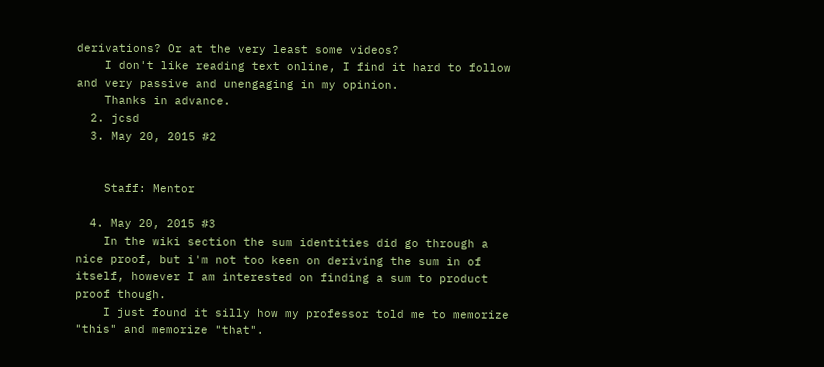derivations? Or at the very least some videos?
    I don't like reading text online, I find it hard to follow and very passive and unengaging in my opinion.
    Thanks in advance.
  2. jcsd
  3. May 20, 2015 #2


    Staff: Mentor

  4. May 20, 2015 #3
    In the wiki section the sum identities did go through a nice proof, but i'm not too keen on deriving the sum in of itself, however I am interested on finding a sum to product proof though.
    I just found it silly how my professor told me to memorize "this" and memorize "that".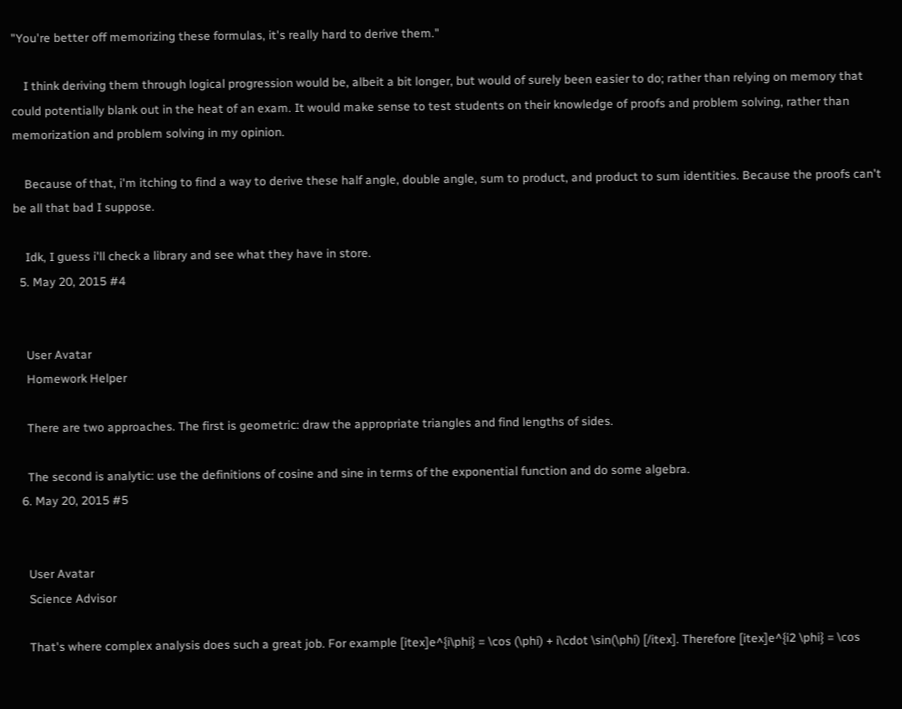"You're better off memorizing these formulas, it's really hard to derive them."

    I think deriving them through logical progression would be, albeit a bit longer, but would of surely been easier to do; rather than relying on memory that could potentially blank out in the heat of an exam. It would make sense to test students on their knowledge of proofs and problem solving, rather than memorization and problem solving in my opinion.

    Because of that, i'm itching to find a way to derive these half angle, double angle, sum to product, and product to sum identities. Because the proofs can't be all that bad I suppose.

    Idk, I guess i'll check a library and see what they have in store.
  5. May 20, 2015 #4


    User Avatar
    Homework Helper

    There are two approaches. The first is geometric: draw the appropriate triangles and find lengths of sides.

    The second is analytic: use the definitions of cosine and sine in terms of the exponential function and do some algebra.
  6. May 20, 2015 #5


    User Avatar
    Science Advisor

    That's where complex analysis does such a great job. For example [itex]e^{i\phi} = \cos (\phi) + i\cdot \sin(\phi) [/itex]. Therefore [itex]e^{i2 \phi} = \cos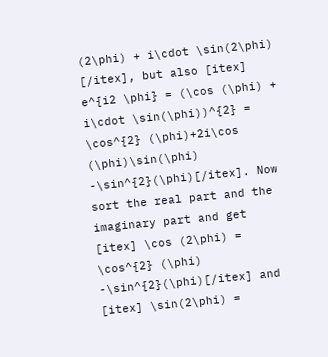(2\phi) + i\cdot \sin(2\phi) [/itex], but also [itex] e^{i2 \phi} = (\cos (\phi) + i\cdot \sin(\phi))^{2} = \cos^{2} (\phi)+2i\cos (\phi)\sin(\phi) -\sin^{2}(\phi)[/itex]. Now sort the real part and the imaginary part and get [itex] \cos (2\phi) = \cos^{2} (\phi) -\sin^{2}(\phi)[/itex] and [itex] \sin(2\phi) =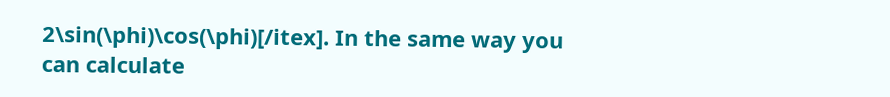2\sin(\phi)\cos(\phi)[/itex]. In the same way you can calculate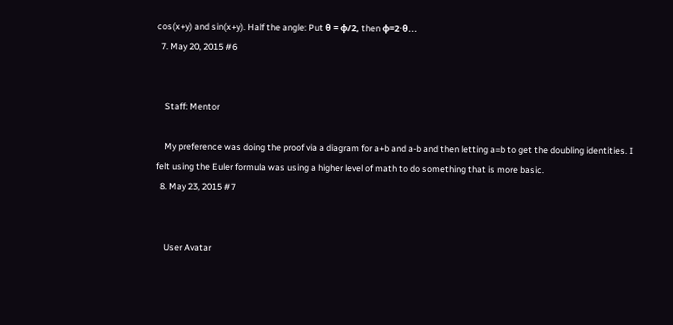cos(x+y) and sin(x+y). Half the angle: Put θ = φ/2, then φ=2⋅θ...
  7. May 20, 2015 #6


    Staff: Mentor

    My preference was doing the proof via a diagram for a+b and a-b and then letting a=b to get the doubling identities. I felt using the Euler formula was using a higher level of math to do something that is more basic.
  8. May 23, 2015 #7


    User Avatar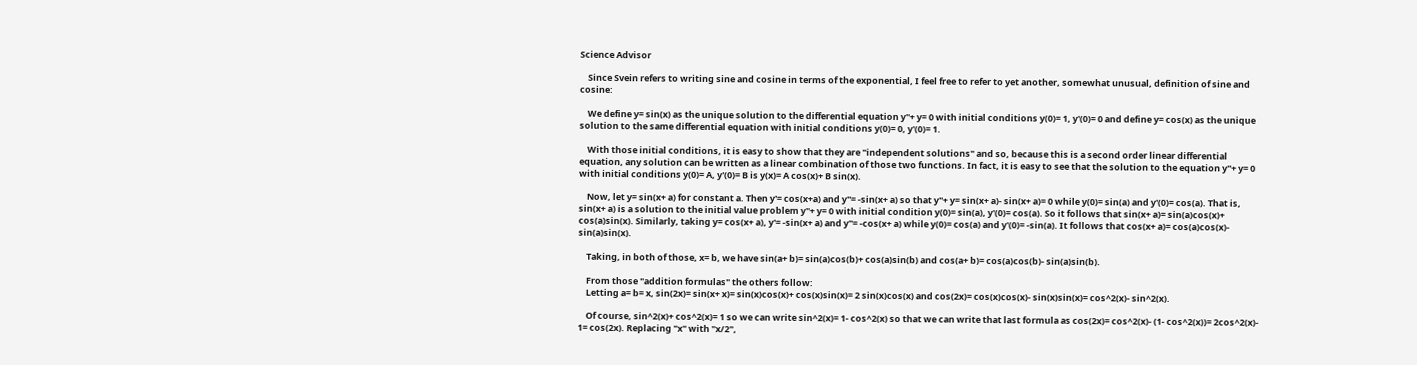Science Advisor

    Since Svein refers to writing sine and cosine in terms of the exponential, I feel free to refer to yet another, somewhat unusual, definition of sine and cosine:

    We define y= sin(x) as the unique solution to the differential equation y''+ y= 0 with initial conditions y(0)= 1, y'(0)= 0 and define y= cos(x) as the unique solution to the same differential equation with initial conditions y(0)= 0, y'(0)= 1.

    With those initial conditions, it is easy to show that they are "independent solutions" and so, because this is a second order linear differential equation, any solution can be written as a linear combination of those two functions. In fact, it is easy to see that the solution to the equation y''+ y= 0 with initial conditions y(0)= A, y'(0)= B is y(x)= A cos(x)+ B sin(x).

    Now, let y= sin(x+ a) for constant a. Then y'= cos(x+a) and y''= -sin(x+ a) so that y''+ y= sin(x+ a)- sin(x+ a)= 0 while y(0)= sin(a) and y'(0)= cos(a). That is, sin(x+ a) is a solution to the initial value problem y''+ y= 0 with initial condition y(0)= sin(a), y'(0)= cos(a). So it follows that sin(x+ a)= sin(a)cos(x)+ cos(a)sin(x). Similarly, taking y= cos(x+ a), y'= -sin(x+ a) and y''= -cos(x+ a) while y(0)= cos(a) and y'(0)= -sin(a). It follows that cos(x+ a)= cos(a)cos(x)- sin(a)sin(x).

    Taking, in both of those, x= b, we have sin(a+ b)= sin(a)cos(b)+ cos(a)sin(b) and cos(a+ b)= cos(a)cos(b)- sin(a)sin(b).

    From those "addition formulas" the others follow:
    Letting a= b= x, sin(2x)= sin(x+ x)= sin(x)cos(x)+ cos(x)sin(x)= 2 sin(x)cos(x) and cos(2x)= cos(x)cos(x)- sin(x)sin(x)= cos^2(x)- sin^2(x).

    Of course, sin^2(x)+ cos^2(x)= 1 so we can write sin^2(x)= 1- cos^2(x) so that we can write that last formula as cos(2x)= cos^2(x)- (1- cos^2(x))= 2cos^2(x)- 1= cos(2x). Replacing "x" with "x/2",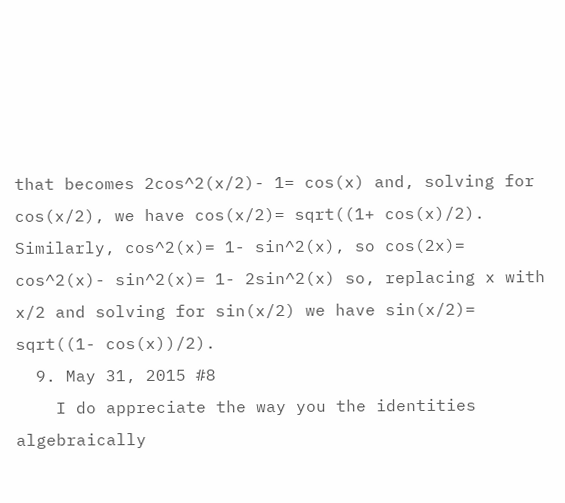that becomes 2cos^2(x/2)- 1= cos(x) and, solving for cos(x/2), we have cos(x/2)= sqrt((1+ cos(x)/2). Similarly, cos^2(x)= 1- sin^2(x), so cos(2x)= cos^2(x)- sin^2(x)= 1- 2sin^2(x) so, replacing x with x/2 and solving for sin(x/2) we have sin(x/2)= sqrt((1- cos(x))/2).
  9. May 31, 2015 #8
    I do appreciate the way you the identities algebraically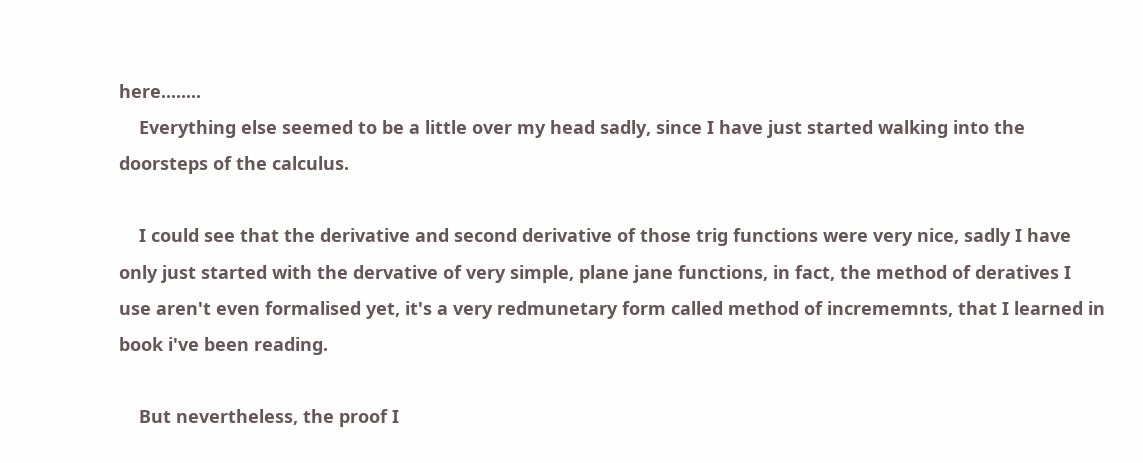here........
    Everything else seemed to be a little over my head sadly, since I have just started walking into the doorsteps of the calculus.

    I could see that the derivative and second derivative of those trig functions were very nice, sadly I have only just started with the dervative of very simple, plane jane functions, in fact, the method of deratives I use aren't even formalised yet, it's a very redmunetary form called method of incrememnts, that I learned in book i've been reading.

    But nevertheless, the proof I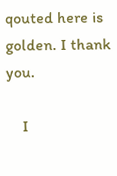qouted here is golden. I thank you.

    I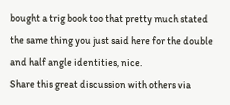bought a trig book too that pretty much stated the same thing you just said here for the double and half angle identities, nice.
Share this great discussion with others via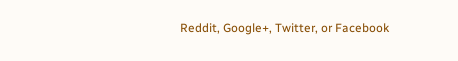Reddit, Google+, Twitter, or Facebook